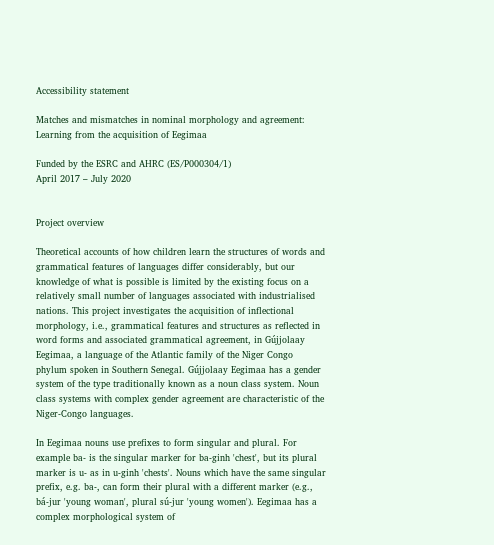Accessibility statement

Matches and mismatches in nominal morphology and agreement: Learning from the acquisition of Eegimaa

Funded by the ESRC and AHRC (ES/P000304/1)
April 2017 – July 2020


Project overview

Theoretical accounts of how children learn the structures of words and grammatical features of languages differ considerably, but our knowledge of what is possible is limited by the existing focus on a relatively small number of languages associated with industrialised nations. This project investigates the acquisition of inflectional morphology, i.e., grammatical features and structures as reflected in word forms and associated grammatical agreement, in Gújjolaay Eegimaa, a language of the Atlantic family of the Niger Congo phylum spoken in Southern Senegal. Gújjolaay Eegimaa has a gender system of the type traditionally known as a noun class system. Noun class systems with complex gender agreement are characteristic of the Niger-Congo languages.

In Eegimaa nouns use prefixes to form singular and plural. For example ba- is the singular marker for ba-ginh 'chest', but its plural marker is u- as in u-ginh 'chests'. Nouns which have the same singular prefix, e.g. ba-, can form their plural with a different marker (e.g., bá-jur 'young woman', plural sú-jur 'young women'). Eegimaa has a complex morphological system of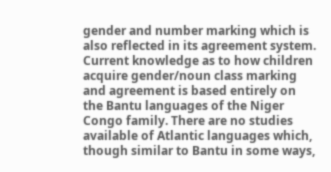gender and number marking which is also reflected in its agreement system. Current knowledge as to how children acquire gender/noun class marking and agreement is based entirely on the Bantu languages of the Niger Congo family. There are no studies available of Atlantic languages which, though similar to Bantu in some ways,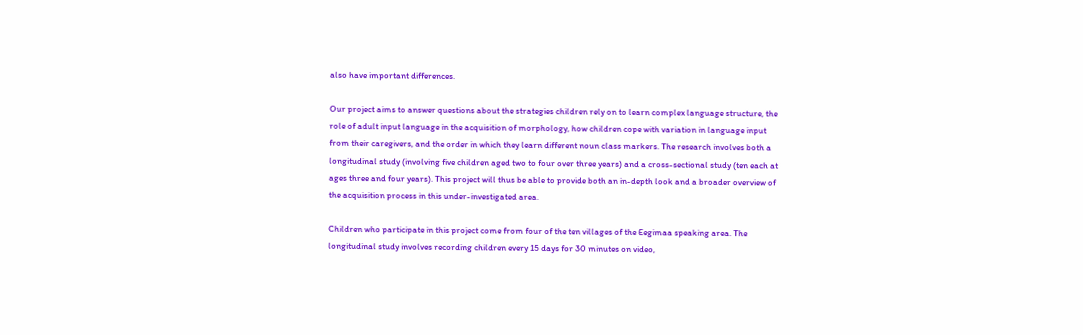also have important differences.

Our project aims to answer questions about the strategies children rely on to learn complex language structure, the role of adult input language in the acquisition of morphology, how children cope with variation in language input from their caregivers, and the order in which they learn different noun class markers. The research involves both a longitudinal study (involving five children aged two to four over three years) and a cross-sectional study (ten each at ages three and four years). This project will thus be able to provide both an in-depth look and a broader overview of the acquisition process in this under-investigated area.

Children who participate in this project come from four of the ten villages of the Eegimaa speaking area. The longitudinal study involves recording children every 15 days for 30 minutes on video,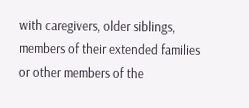with caregivers, older siblings, members of their extended families or other members of the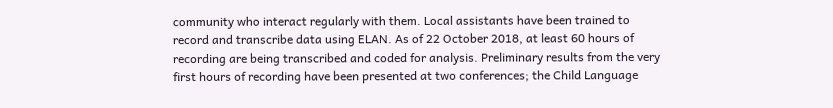community who interact regularly with them. Local assistants have been trained to record and transcribe data using ELAN. As of 22 October 2018, at least 60 hours of recording are being transcribed and coded for analysis. Preliminary results from the very first hours of recording have been presented at two conferences; the Child Language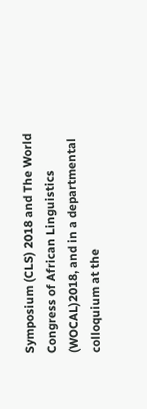Symposium (CLS) 2018 and The World Congress of African Linguistics (WOCAL)2018, and in a departmental colloquium at the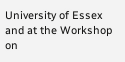University of Essex and at the Workshop on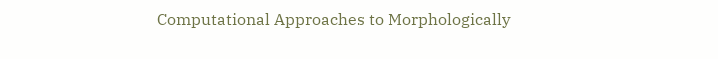Computational Approaches to Morphologically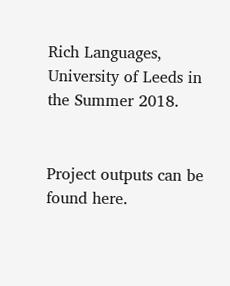Rich Languages, University of Leeds in the Summer 2018.


Project outputs can be found here.